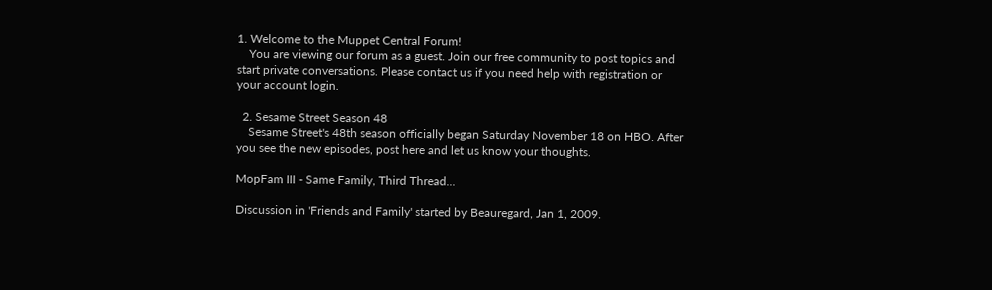1. Welcome to the Muppet Central Forum!
    You are viewing our forum as a guest. Join our free community to post topics and start private conversations. Please contact us if you need help with registration or your account login.

  2. Sesame Street Season 48
    Sesame Street's 48th season officially began Saturday November 18 on HBO. After you see the new episodes, post here and let us know your thoughts.

MopFam III - Same Family, Third Thread...

Discussion in 'Friends and Family' started by Beauregard, Jan 1, 2009.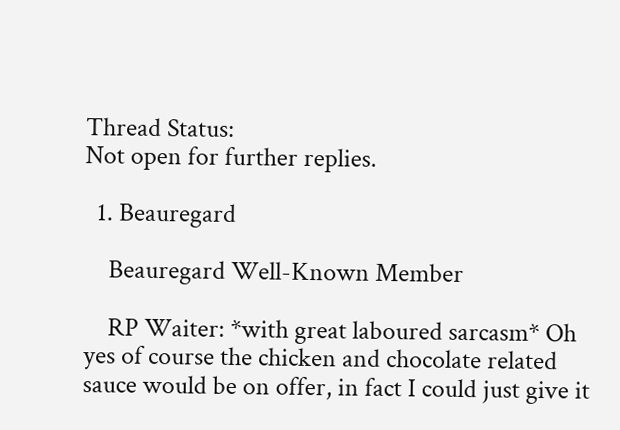Thread Status:
Not open for further replies.

  1. Beauregard

    Beauregard Well-Known Member

    RP Waiter: *with great laboured sarcasm* Oh yes of course the chicken and chocolate related sauce would be on offer, in fact I could just give it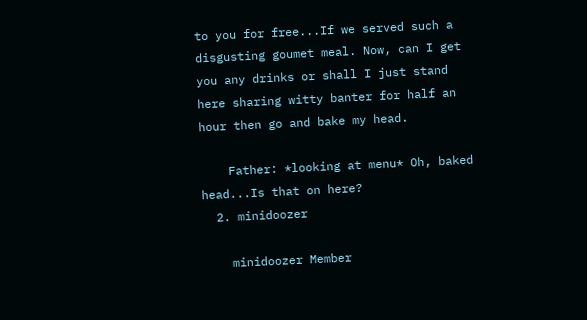to you for free...If we served such a disgusting goumet meal. Now, can I get you any drinks or shall I just stand here sharing witty banter for half an hour then go and bake my head.

    Father: *looking at menu* Oh, baked head...Is that on here?
  2. minidoozer

    minidoozer Member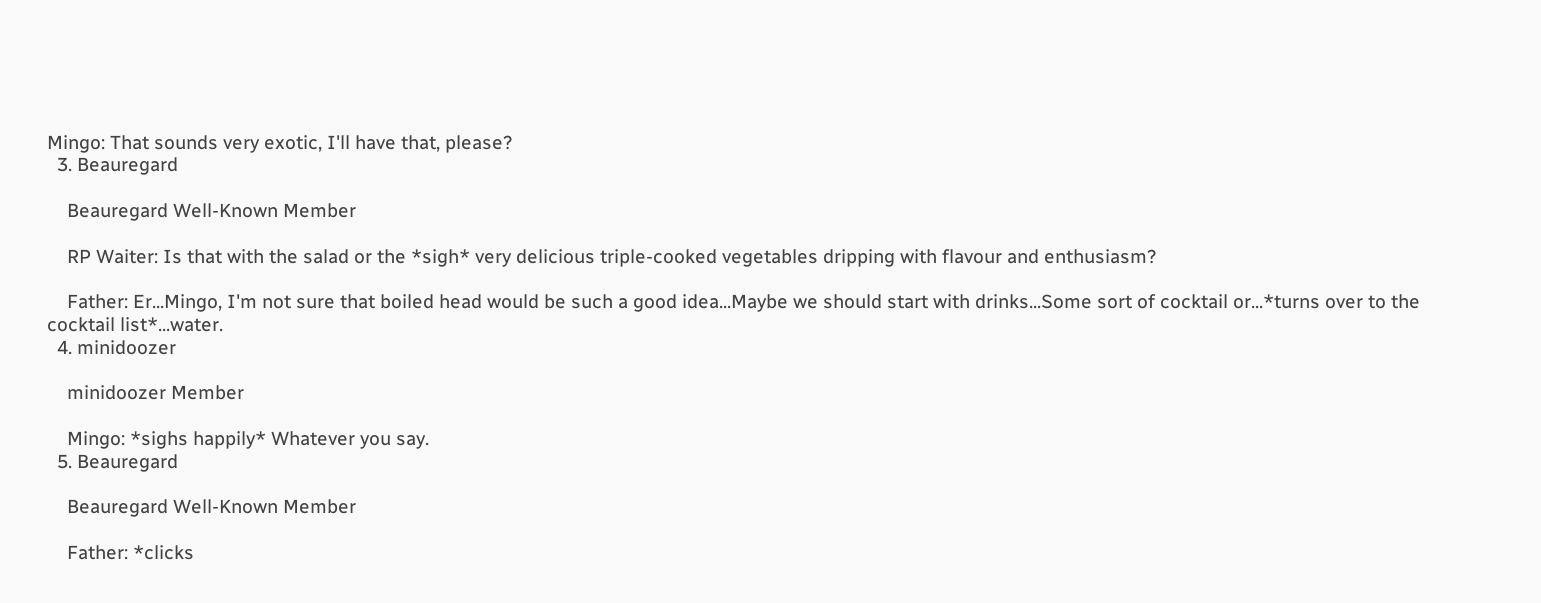Mingo: That sounds very exotic, I'll have that, please?
  3. Beauregard

    Beauregard Well-Known Member

    RP Waiter: Is that with the salad or the *sigh* very delicious triple-cooked vegetables dripping with flavour and enthusiasm?

    Father: Er...Mingo, I'm not sure that boiled head would be such a good idea...Maybe we should start with drinks...Some sort of cocktail or...*turns over to the cocktail list*...water.
  4. minidoozer

    minidoozer Member

    Mingo: *sighs happily* Whatever you say.
  5. Beauregard

    Beauregard Well-Known Member

    Father: *clicks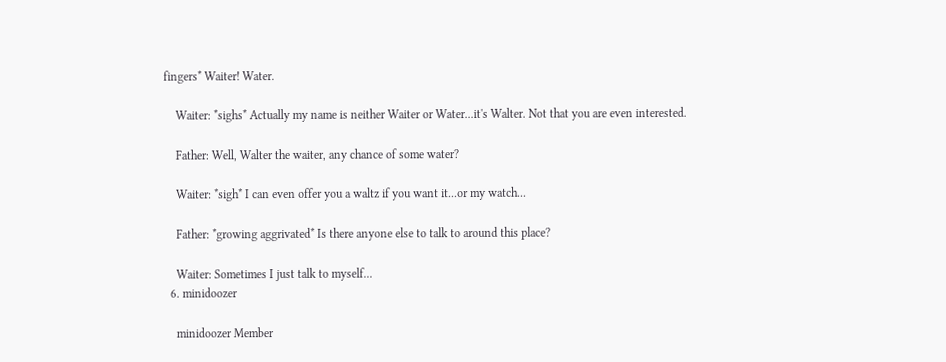fingers* Waiter! Water.

    Waiter: *sighs* Actually my name is neither Waiter or Water...it's Walter. Not that you are even interested.

    Father: Well, Walter the waiter, any chance of some water?

    Waiter: *sigh* I can even offer you a waltz if you want it...or my watch...

    Father: *growing aggrivated* Is there anyone else to talk to around this place?

    Waiter: Sometimes I just talk to myself...
  6. minidoozer

    minidoozer Member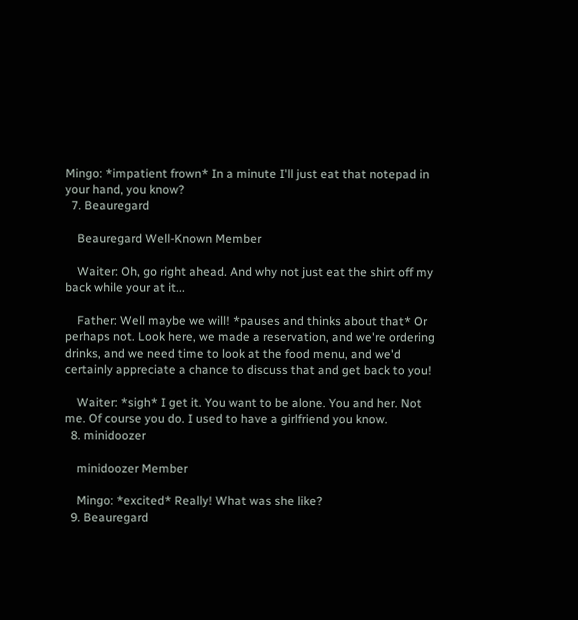Mingo: *impatient frown* In a minute I'll just eat that notepad in your hand, you know?
  7. Beauregard

    Beauregard Well-Known Member

    Waiter: Oh, go right ahead. And why not just eat the shirt off my back while your at it...

    Father: Well maybe we will! *pauses and thinks about that* Or perhaps not. Look here, we made a reservation, and we're ordering drinks, and we need time to look at the food menu, and we'd certainly appreciate a chance to discuss that and get back to you!

    Waiter: *sigh* I get it. You want to be alone. You and her. Not me. Of course you do. I used to have a girlfriend you know.
  8. minidoozer

    minidoozer Member

    Mingo: *excited* Really! What was she like?
  9. Beauregard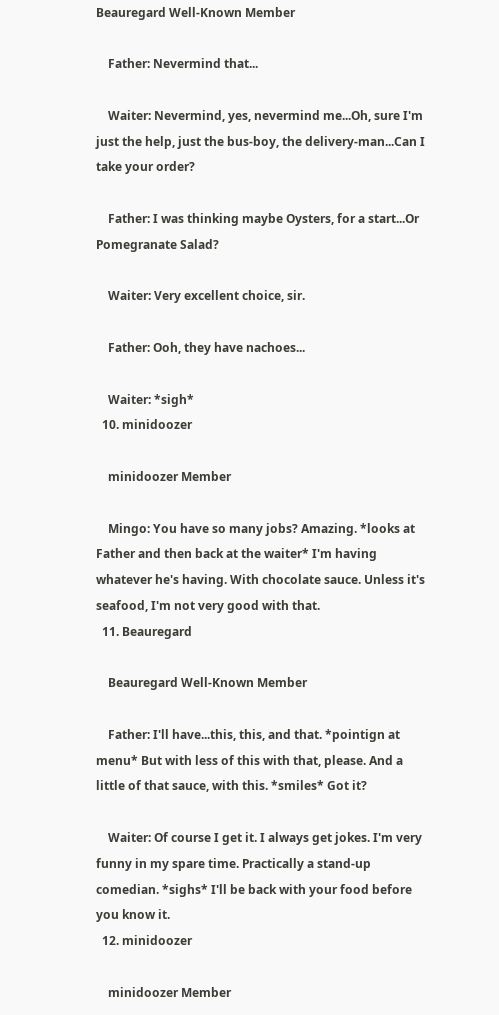Beauregard Well-Known Member

    Father: Nevermind that...

    Waiter: Nevermind, yes, nevermind me...Oh, sure I'm just the help, just the bus-boy, the delivery-man...Can I take your order?

    Father: I was thinking maybe Oysters, for a start...Or Pomegranate Salad?

    Waiter: Very excellent choice, sir.

    Father: Ooh, they have nachoes...

    Waiter: *sigh*
  10. minidoozer

    minidoozer Member

    Mingo: You have so many jobs? Amazing. *looks at Father and then back at the waiter* I'm having whatever he's having. With chocolate sauce. Unless it's seafood, I'm not very good with that.
  11. Beauregard

    Beauregard Well-Known Member

    Father: I'll have...this, this, and that. *pointign at menu* But with less of this with that, please. And a little of that sauce, with this. *smiles* Got it?

    Waiter: Of course I get it. I always get jokes. I'm very funny in my spare time. Practically a stand-up comedian. *sighs* I'll be back with your food before you know it.
  12. minidoozer

    minidoozer Member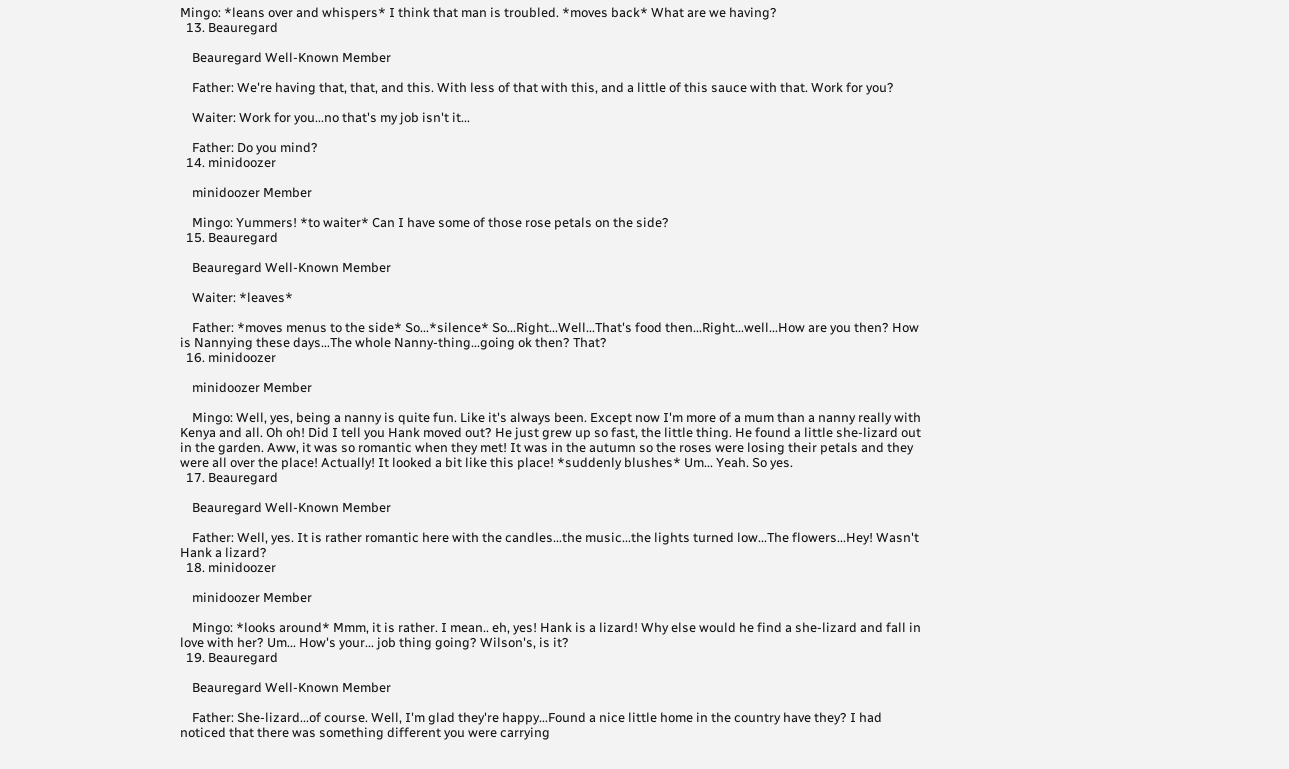Mingo: *leans over and whispers* I think that man is troubled. *moves back* What are we having?
  13. Beauregard

    Beauregard Well-Known Member

    Father: We're having that, that, and this. With less of that with this, and a little of this sauce with that. Work for you?

    Waiter: Work for you...no that's my job isn't it...

    Father: Do you mind?
  14. minidoozer

    minidoozer Member

    Mingo: Yummers! *to waiter* Can I have some of those rose petals on the side?
  15. Beauregard

    Beauregard Well-Known Member

    Waiter: *leaves*

    Father: *moves menus to the side* So...*silence* So...Right...Well...That's food then...Right...well...How are you then? How is Nannying these days...The whole Nanny-thing...going ok then? That?
  16. minidoozer

    minidoozer Member

    Mingo: Well, yes, being a nanny is quite fun. Like it's always been. Except now I'm more of a mum than a nanny really with Kenya and all. Oh oh! Did I tell you Hank moved out? He just grew up so fast, the little thing. He found a little she-lizard out in the garden. Aww, it was so romantic when they met! It was in the autumn so the roses were losing their petals and they were all over the place! Actually! It looked a bit like this place! *suddenly blushes* Um... Yeah. So yes.
  17. Beauregard

    Beauregard Well-Known Member

    Father: Well, yes. It is rather romantic here with the candles...the music...the lights turned low...The flowers...Hey! Wasn't Hank a lizard?
  18. minidoozer

    minidoozer Member

    Mingo: *looks around* Mmm, it is rather. I mean.. eh, yes! Hank is a lizard! Why else would he find a she-lizard and fall in love with her? Um... How's your... job thing going? Wilson's, is it?
  19. Beauregard

    Beauregard Well-Known Member

    Father: She-lizard...of course. Well, I'm glad they're happy...Found a nice little home in the country have they? I had noticed that there was something different you were carrying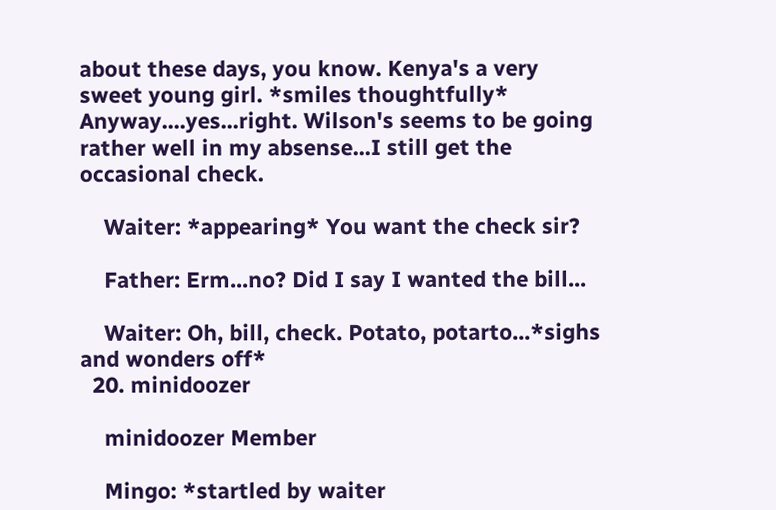about these days, you know. Kenya's a very sweet young girl. *smiles thoughtfully* Anyway....yes...right. Wilson's seems to be going rather well in my absense...I still get the occasional check.

    Waiter: *appearing* You want the check sir?

    Father: Erm...no? Did I say I wanted the bill...

    Waiter: Oh, bill, check. Potato, potarto...*sighs and wonders off*
  20. minidoozer

    minidoozer Member

    Mingo: *startled by waiter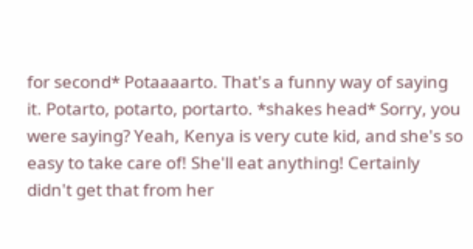for second* Potaaaarto. That's a funny way of saying it. Potarto, potarto, portarto. *shakes head* Sorry, you were saying? Yeah, Kenya is very cute kid, and she's so easy to take care of! She'll eat anything! Certainly didn't get that from her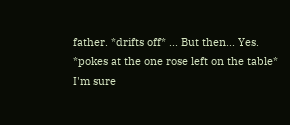father. *drifts off* ... But then... Yes. *pokes at the one rose left on the table* I'm sure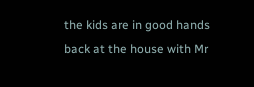the kids are in good hands back at the house with Mr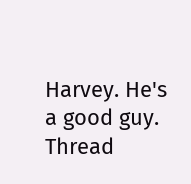Harvey. He's a good guy.
Thread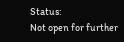Status:
Not open for further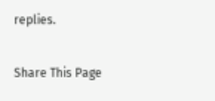replies.

Share This Page